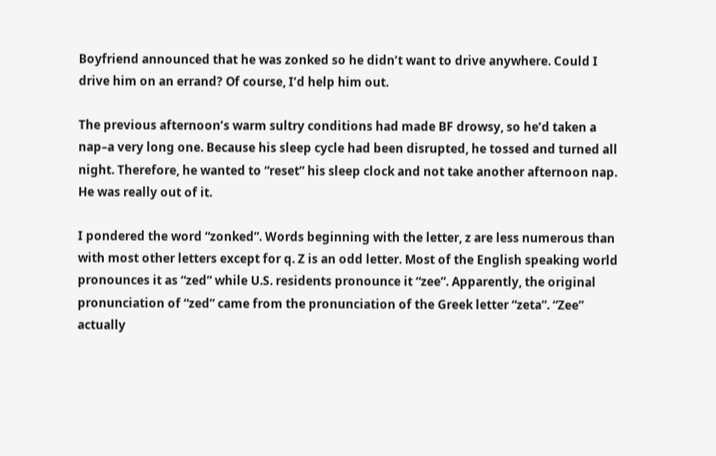Boyfriend announced that he was zonked so he didn’t want to drive anywhere. Could I drive him on an errand? Of course, I’d help him out.

The previous afternoon’s warm sultry conditions had made BF drowsy, so he’d taken a nap–a very long one. Because his sleep cycle had been disrupted, he tossed and turned all night. Therefore, he wanted to “reset” his sleep clock and not take another afternoon nap. He was really out of it.

I pondered the word “zonked”. Words beginning with the letter, z are less numerous than with most other letters except for q. Z is an odd letter. Most of the English speaking world pronounces it as “zed” while U.S. residents pronounce it “zee”. Apparently, the original pronunciation of “zed” came from the pronunciation of the Greek letter “zeta”. “Zee” actually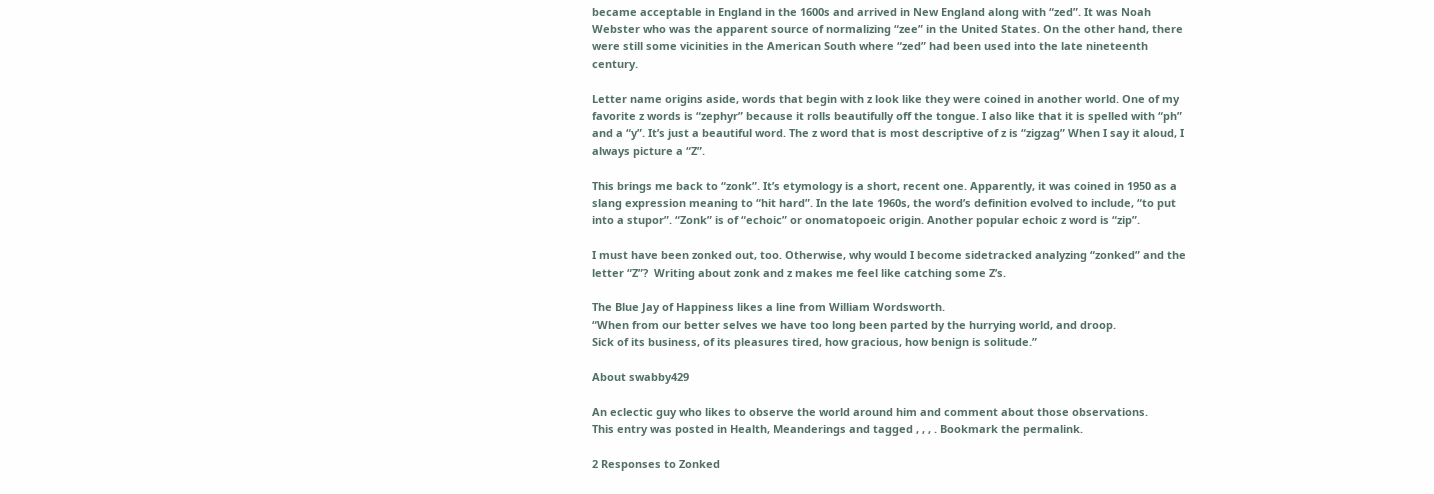became acceptable in England in the 1600s and arrived in New England along with “zed”. It was Noah Webster who was the apparent source of normalizing “zee” in the United States. On the other hand, there were still some vicinities in the American South where “zed” had been used into the late nineteenth century.

Letter name origins aside, words that begin with z look like they were coined in another world. One of my favorite z words is “zephyr” because it rolls beautifully off the tongue. I also like that it is spelled with “ph” and a “y”. It’s just a beautiful word. The z word that is most descriptive of z is “zigzag” When I say it aloud, I always picture a “Z”.

This brings me back to “zonk”. It’s etymology is a short, recent one. Apparently, it was coined in 1950 as a slang expression meaning to “hit hard”. In the late 1960s, the word’s definition evolved to include, “to put into a stupor”. “Zonk” is of “echoic” or onomatopoeic origin. Another popular echoic z word is “zip”.

I must have been zonked out, too. Otherwise, why would I become sidetracked analyzing “zonked” and the letter “Z”?  Writing about zonk and z makes me feel like catching some Z’s.

The Blue Jay of Happiness likes a line from William Wordsworth.
“When from our better selves we have too long been parted by the hurrying world, and droop.
Sick of its business, of its pleasures tired, how gracious, how benign is solitude.”

About swabby429

An eclectic guy who likes to observe the world around him and comment about those observations.
This entry was posted in Health, Meanderings and tagged , , , . Bookmark the permalink.

2 Responses to Zonked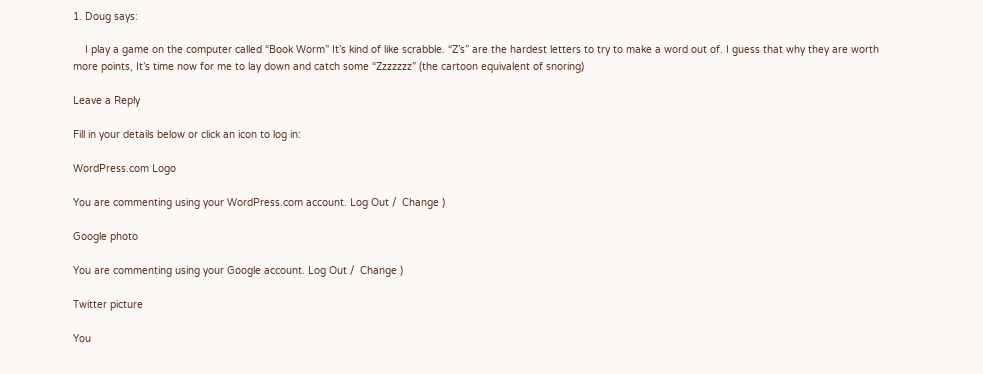1. Doug says:

    I play a game on the computer called “Book Worm” It’s kind of like scrabble. “Z’s” are the hardest letters to try to make a word out of. I guess that why they are worth more points, It’s time now for me to lay down and catch some “Zzzzzzz” (the cartoon equivalent of snoring)

Leave a Reply

Fill in your details below or click an icon to log in:

WordPress.com Logo

You are commenting using your WordPress.com account. Log Out /  Change )

Google photo

You are commenting using your Google account. Log Out /  Change )

Twitter picture

You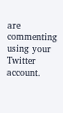are commenting using your Twitter account.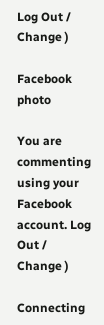Log Out /  Change )

Facebook photo

You are commenting using your Facebook account. Log Out /  Change )

Connecting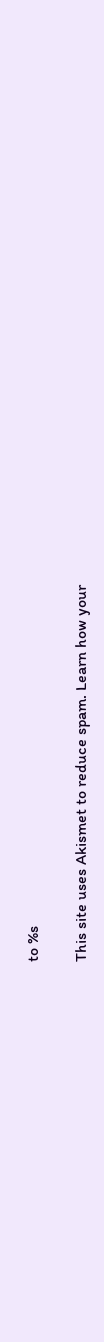to %s

This site uses Akismet to reduce spam. Learn how your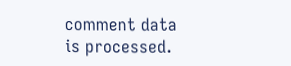comment data is processed.